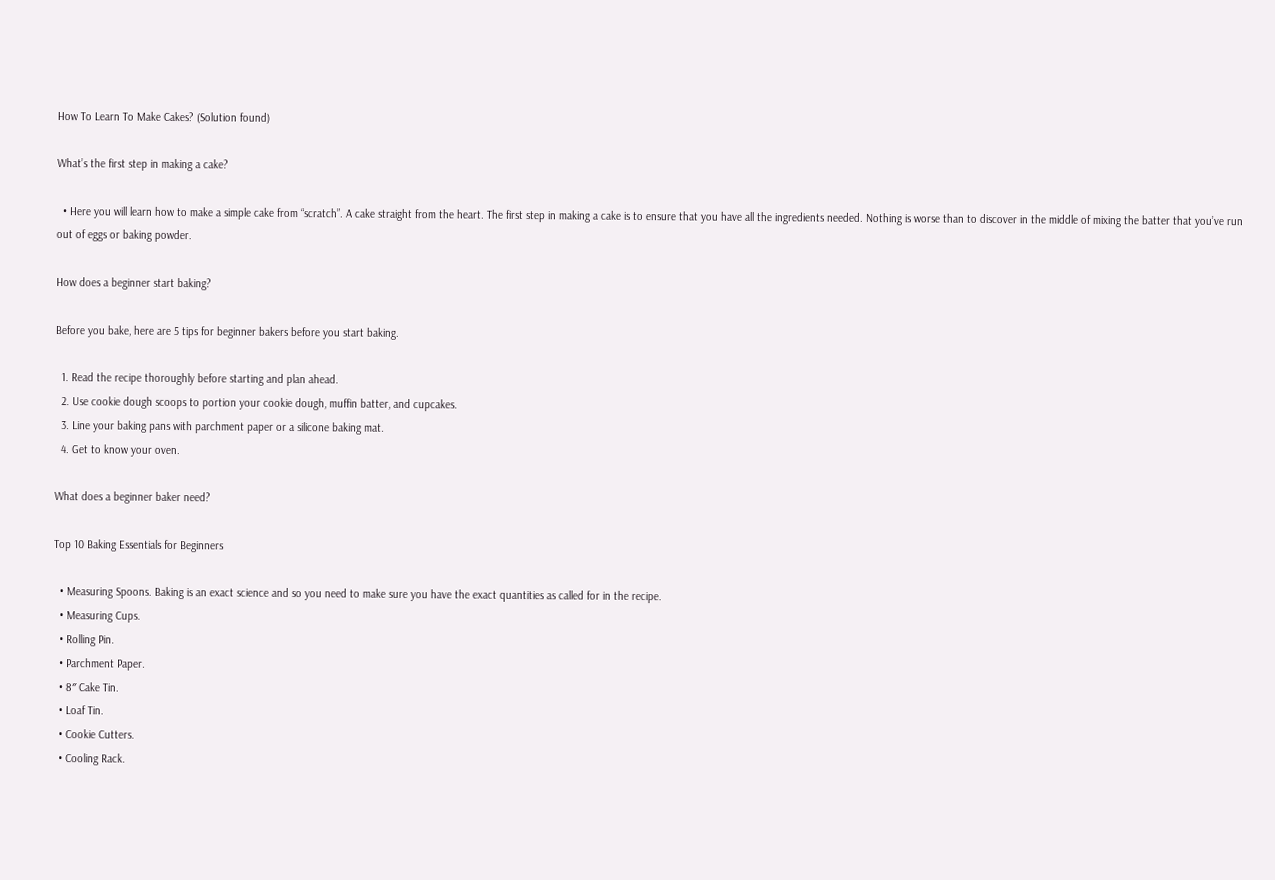How To Learn To Make Cakes? (Solution found)

What’s the first step in making a cake?

  • Here you will learn how to make a simple cake from “scratch”. A cake straight from the heart. The first step in making a cake is to ensure that you have all the ingredients needed. Nothing is worse than to discover in the middle of mixing the batter that you’ve run out of eggs or baking powder.

How does a beginner start baking?

Before you bake, here are 5 tips for beginner bakers before you start baking.

  1. Read the recipe thoroughly before starting and plan ahead.
  2. Use cookie dough scoops to portion your cookie dough, muffin batter, and cupcakes.
  3. Line your baking pans with parchment paper or a silicone baking mat.
  4. Get to know your oven.

What does a beginner baker need?

Top 10 Baking Essentials for Beginners

  • Measuring Spoons. Baking is an exact science and so you need to make sure you have the exact quantities as called for in the recipe.
  • Measuring Cups.
  • Rolling Pin.
  • Parchment Paper.
  • 8″ Cake Tin.
  • Loaf Tin.
  • Cookie Cutters.
  • Cooling Rack.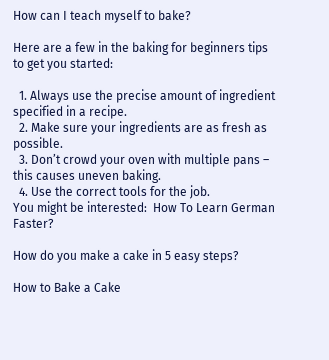How can I teach myself to bake?

Here are a few in the baking for beginners tips to get you started:

  1. Always use the precise amount of ingredient specified in a recipe.
  2. Make sure your ingredients are as fresh as possible.
  3. Don’t crowd your oven with multiple pans – this causes uneven baking.
  4. Use the correct tools for the job.
You might be interested:  How To Learn German Faster?

How do you make a cake in 5 easy steps?

How to Bake a Cake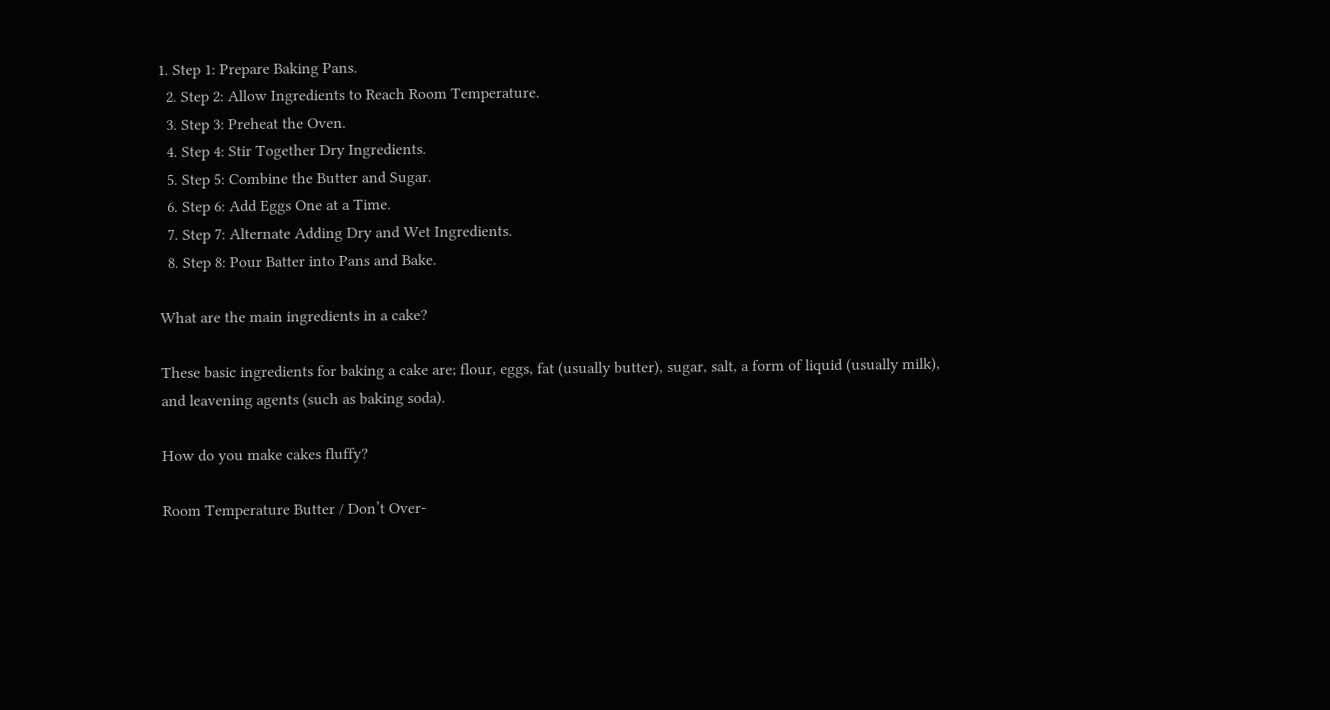1. Step 1: Prepare Baking Pans.
  2. Step 2: Allow Ingredients to Reach Room Temperature.
  3. Step 3: Preheat the Oven.
  4. Step 4: Stir Together Dry Ingredients.
  5. Step 5: Combine the Butter and Sugar.
  6. Step 6: Add Eggs One at a Time.
  7. Step 7: Alternate Adding Dry and Wet Ingredients.
  8. Step 8: Pour Batter into Pans and Bake.

What are the main ingredients in a cake?

These basic ingredients for baking a cake are; flour, eggs, fat (usually butter), sugar, salt, a form of liquid (usually milk), and leavening agents (such as baking soda).

How do you make cakes fluffy?

Room Temperature Butter / Don’t Over-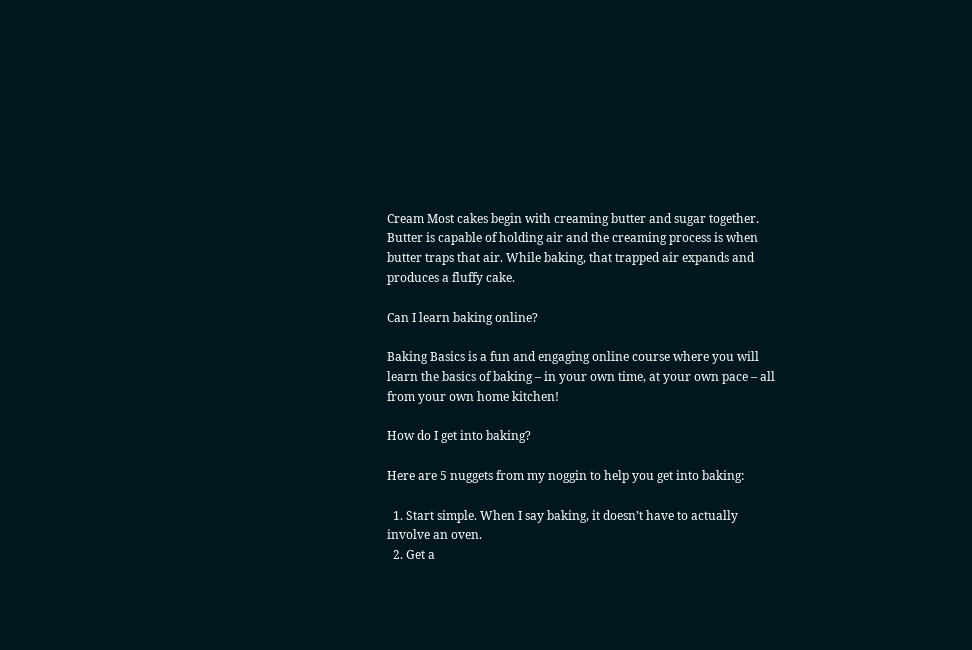Cream Most cakes begin with creaming butter and sugar together. Butter is capable of holding air and the creaming process is when butter traps that air. While baking, that trapped air expands and produces a fluffy cake.

Can I learn baking online?

Baking Basics is a fun and engaging online course where you will learn the basics of baking – in your own time, at your own pace – all from your own home kitchen!

How do I get into baking?

Here are 5 nuggets from my noggin to help you get into baking:

  1. Start simple. When I say baking, it doesn’t have to actually involve an oven.
  2. Get a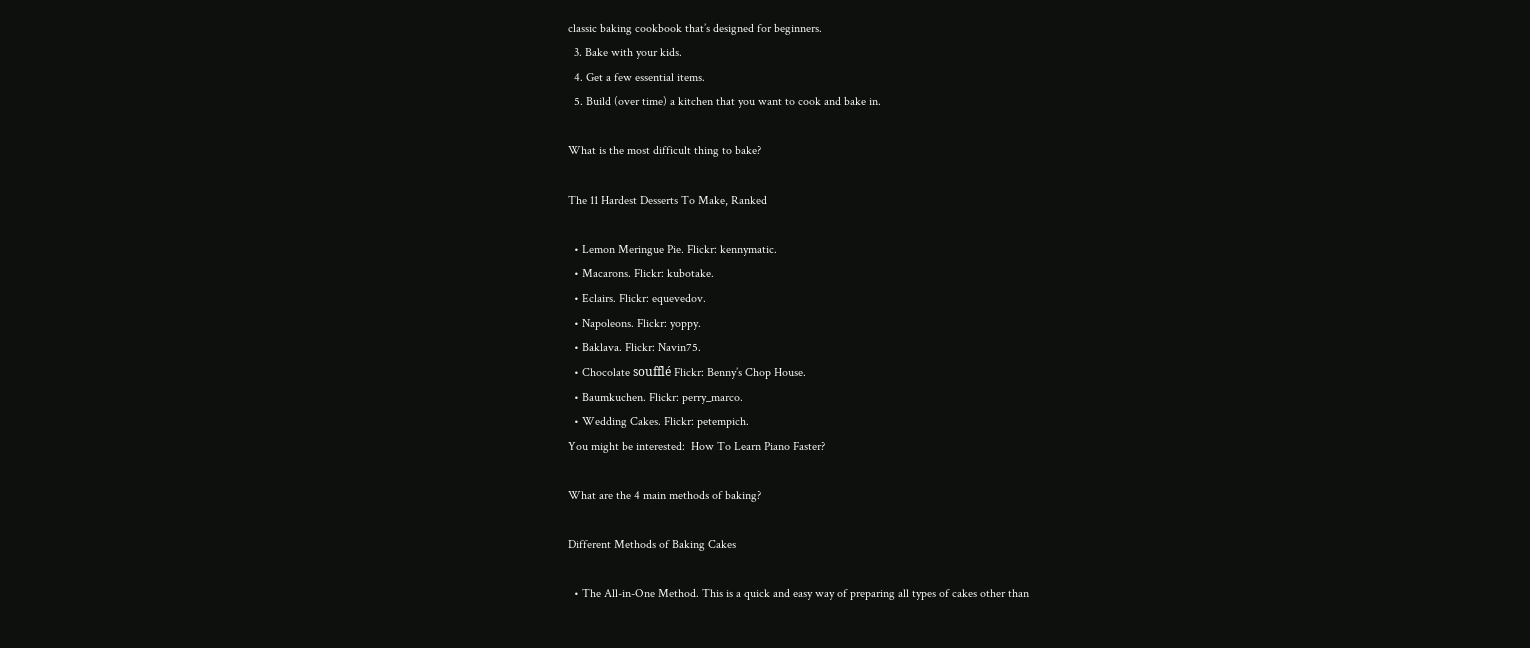classic baking cookbook that’s designed for beginners.
  3. Bake with your kids.
  4. Get a few essential items.
  5. Build (over time) a kitchen that you want to cook and bake in.

What is the most difficult thing to bake?

The 11 Hardest Desserts To Make, Ranked

  • Lemon Meringue Pie. Flickr: kennymatic.
  • Macarons. Flickr: kubotake.
  • Eclairs. Flickr: equevedov.
  • Napoleons. Flickr: yoppy.
  • Baklava. Flickr: Navin75.
  • Chocolate soufflé Flickr: Benny’s Chop House.
  • Baumkuchen. Flickr: perry_marco.
  • Wedding Cakes. Flickr: petempich.
You might be interested:  How To Learn Piano Faster?

What are the 4 main methods of baking?

Different Methods of Baking Cakes

  • The All-in-One Method. This is a quick and easy way of preparing all types of cakes other than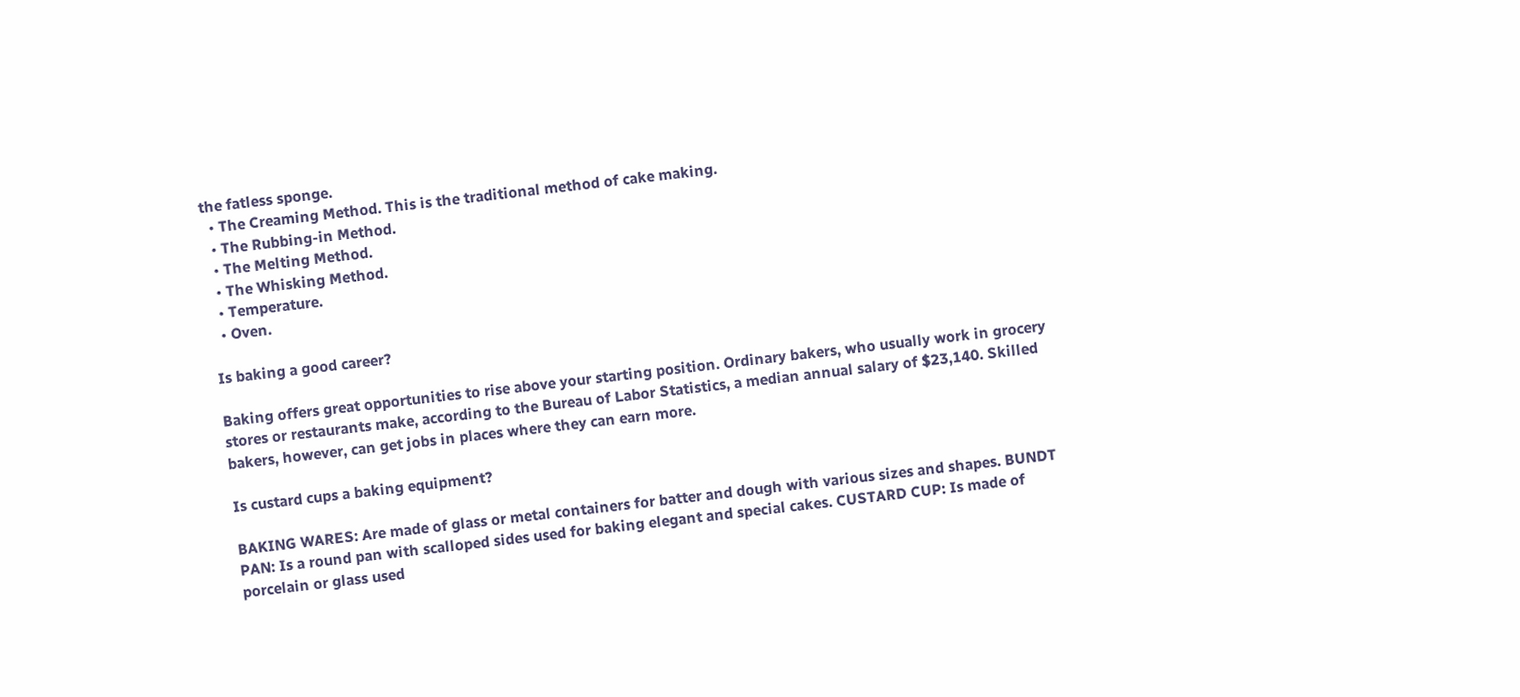the fatless sponge.
  • The Creaming Method. This is the traditional method of cake making.
  • The Rubbing-in Method.
  • The Melting Method.
  • The Whisking Method.
  • Temperature.
  • Oven.

Is baking a good career?

Baking offers great opportunities to rise above your starting position. Ordinary bakers, who usually work in grocery stores or restaurants make, according to the Bureau of Labor Statistics, a median annual salary of $23,140. Skilled bakers, however, can get jobs in places where they can earn more.

Is custard cups a baking equipment?

BAKING WARES: Are made of glass or metal containers for batter and dough with various sizes and shapes. BUNDT PAN: Is a round pan with scalloped sides used for baking elegant and special cakes. CUSTARD CUP: Is made of porcelain or glass used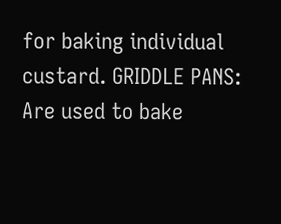for baking individual custard. GRIDDLE PANS: Are used to bake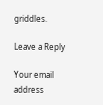griddles.

Leave a Reply

Your email address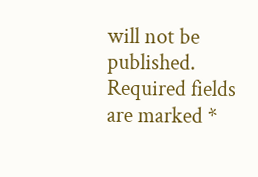will not be published. Required fields are marked *